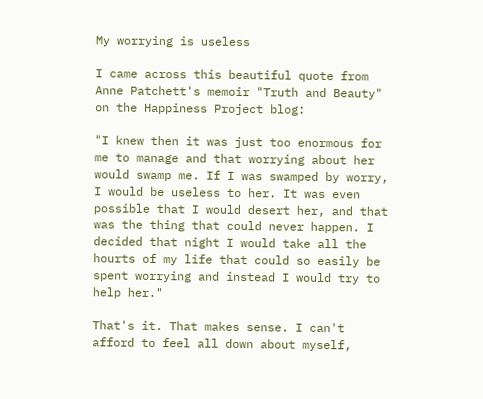My worrying is useless

I came across this beautiful quote from Anne Patchett's memoir "Truth and Beauty" on the Happiness Project blog:

"I knew then it was just too enormous for me to manage and that worrying about her would swamp me. If I was swamped by worry, I would be useless to her. It was even possible that I would desert her, and that was the thing that could never happen. I decided that night I would take all the hourts of my life that could so easily be spent worrying and instead I would try to help her."

That's it. That makes sense. I can't afford to feel all down about myself,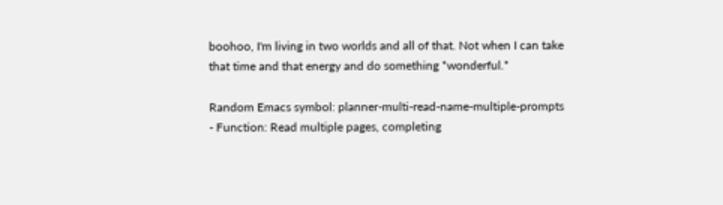boohoo, I'm living in two worlds and all of that. Not when I can take that time and that energy and do something *wonderful.*

Random Emacs symbol: planner-multi-read-name-multiple-prompts - Function: Read multiple pages, completing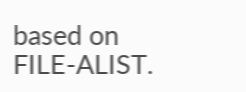based on FILE-ALIST.